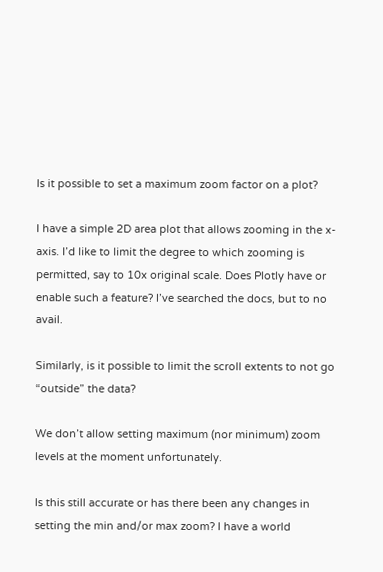Is it possible to set a maximum zoom factor on a plot?

I have a simple 2D area plot that allows zooming in the x-axis. I’d like to limit the degree to which zooming is permitted, say to 10x original scale. Does Plotly have or enable such a feature? I’ve searched the docs, but to no avail.

Similarly, is it possible to limit the scroll extents to not go “outside” the data?

We don’t allow setting maximum (nor minimum) zoom levels at the moment unfortunately.

Is this still accurate or has there been any changes in setting the min and/or max zoom? I have a world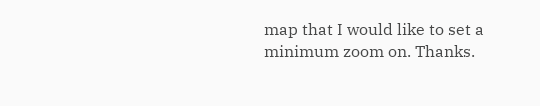map that I would like to set a minimum zoom on. Thanks.